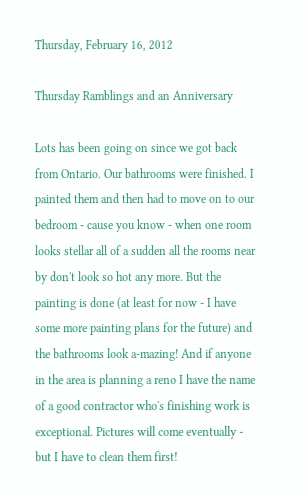Thursday, February 16, 2012

Thursday Ramblings and an Anniversary

Lots has been going on since we got back from Ontario. Our bathrooms were finished. I painted them and then had to move on to our bedroom - cause you know - when one room looks stellar all of a sudden all the rooms near by don't look so hot any more. But the painting is done (at least for now - I have some more painting plans for the future) and the bathrooms look a-mazing! And if anyone in the area is planning a reno I have the name of a good contractor who's finishing work is exceptional. Pictures will come eventually - but I have to clean them first!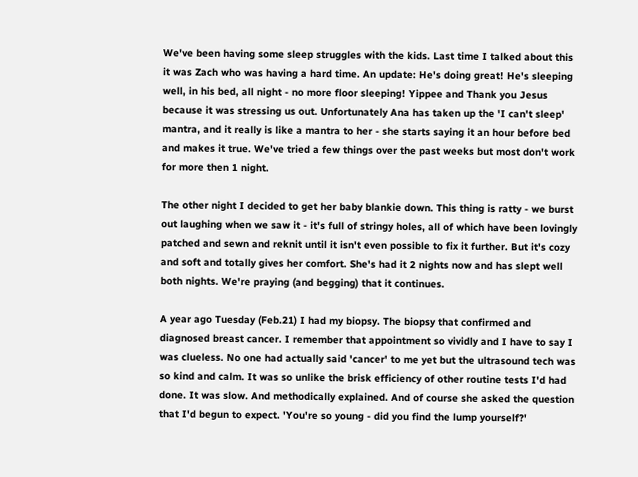We've been having some sleep struggles with the kids. Last time I talked about this it was Zach who was having a hard time. An update: He's doing great! He's sleeping well, in his bed, all night - no more floor sleeping! Yippee and Thank you Jesus because it was stressing us out. Unfortunately Ana has taken up the 'I can't sleep' mantra, and it really is like a mantra to her - she starts saying it an hour before bed and makes it true. We've tried a few things over the past weeks but most don't work for more then 1 night.

The other night I decided to get her baby blankie down. This thing is ratty - we burst out laughing when we saw it - it's full of stringy holes, all of which have been lovingly patched and sewn and reknit until it isn't even possible to fix it further. But it's cozy and soft and totally gives her comfort. She's had it 2 nights now and has slept well both nights. We're praying (and begging) that it continues.

A year ago Tuesday (Feb.21) I had my biopsy. The biopsy that confirmed and diagnosed breast cancer. I remember that appointment so vividly and I have to say I was clueless. No one had actually said 'cancer' to me yet but the ultrasound tech was so kind and calm. It was so unlike the brisk efficiency of other routine tests I'd had done. It was slow. And methodically explained. And of course she asked the question that I'd begun to expect. 'You're so young - did you find the lump yourself?'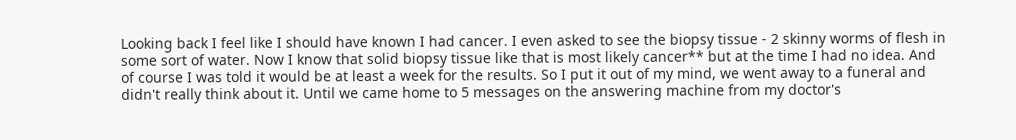Looking back I feel like I should have known I had cancer. I even asked to see the biopsy tissue - 2 skinny worms of flesh in some sort of water. Now I know that solid biopsy tissue like that is most likely cancer** but at the time I had no idea. And of course I was told it would be at least a week for the results. So I put it out of my mind, we went away to a funeral and didn't really think about it. Until we came home to 5 messages on the answering machine from my doctor's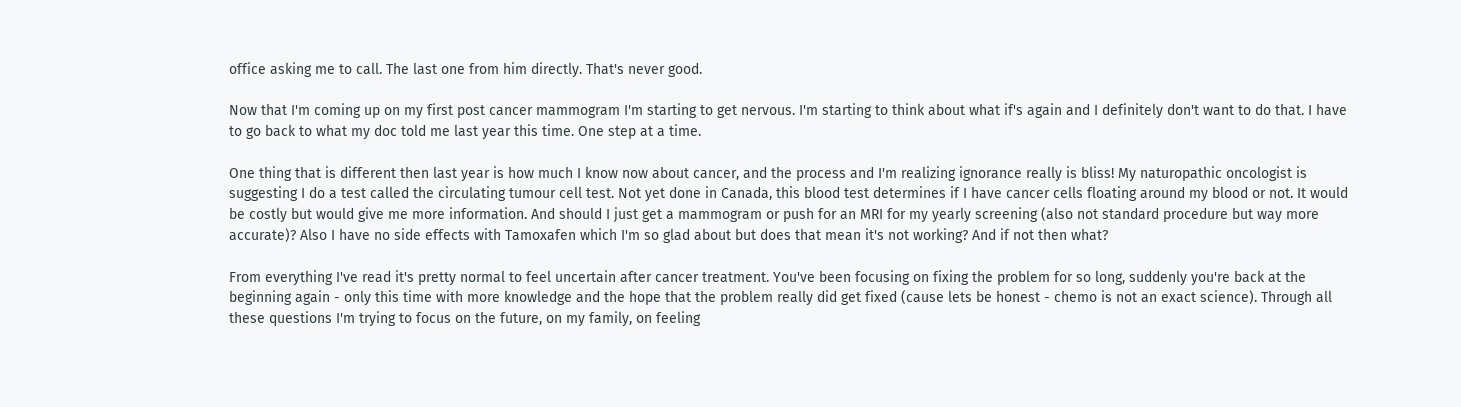office asking me to call. The last one from him directly. That's never good.

Now that I'm coming up on my first post cancer mammogram I'm starting to get nervous. I'm starting to think about what if's again and I definitely don't want to do that. I have to go back to what my doc told me last year this time. One step at a time.

One thing that is different then last year is how much I know now about cancer, and the process and I'm realizing ignorance really is bliss! My naturopathic oncologist is suggesting I do a test called the circulating tumour cell test. Not yet done in Canada, this blood test determines if I have cancer cells floating around my blood or not. It would be costly but would give me more information. And should I just get a mammogram or push for an MRI for my yearly screening (also not standard procedure but way more accurate)? Also I have no side effects with Tamoxafen which I'm so glad about but does that mean it's not working? And if not then what?

From everything I've read it's pretty normal to feel uncertain after cancer treatment. You've been focusing on fixing the problem for so long, suddenly you're back at the beginning again - only this time with more knowledge and the hope that the problem really did get fixed (cause lets be honest - chemo is not an exact science). Through all these questions I'm trying to focus on the future, on my family, on feeling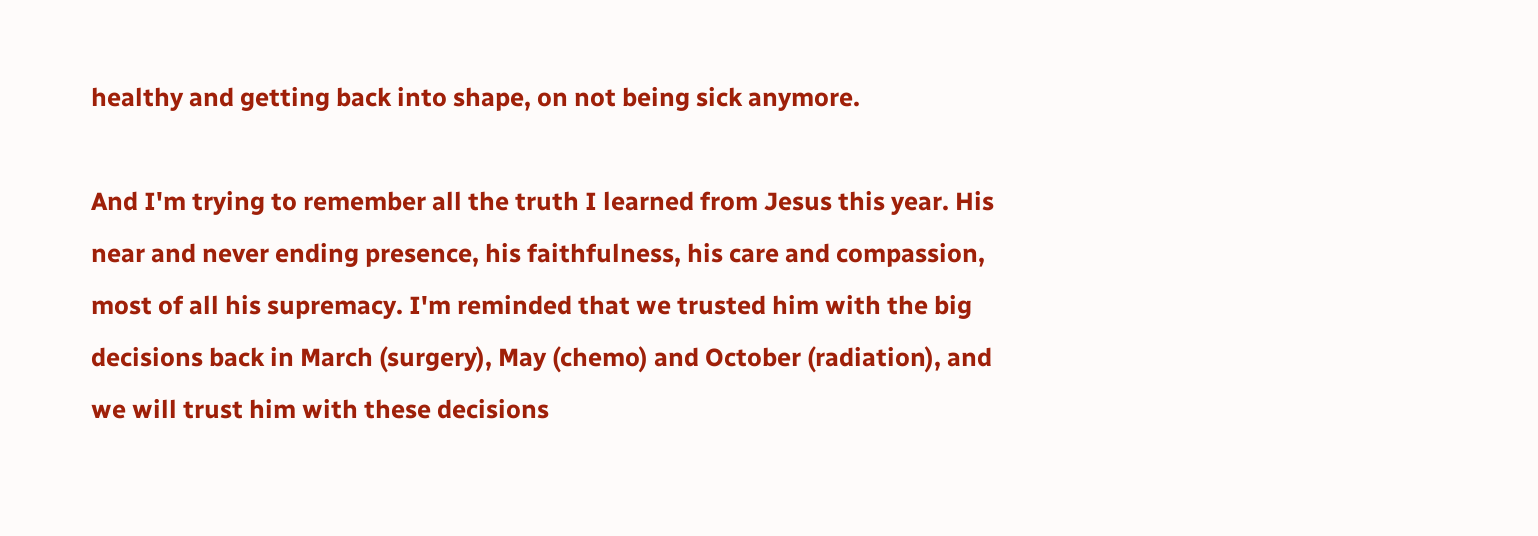healthy and getting back into shape, on not being sick anymore.

And I'm trying to remember all the truth I learned from Jesus this year. His near and never ending presence, his faithfulness, his care and compassion, most of all his supremacy. I'm reminded that we trusted him with the big decisions back in March (surgery), May (chemo) and October (radiation), and we will trust him with these decisions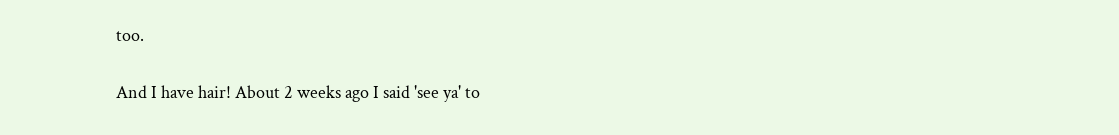too.

And I have hair! About 2 weeks ago I said 'see ya' to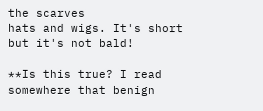the scarves
hats and wigs. It's short but it's not bald!

**Is this true? I read somewhere that benign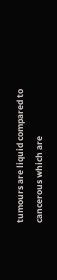tumours are liquid compared to cancerous which are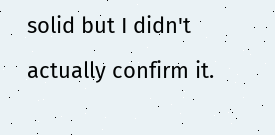solid but I didn't actually confirm it.